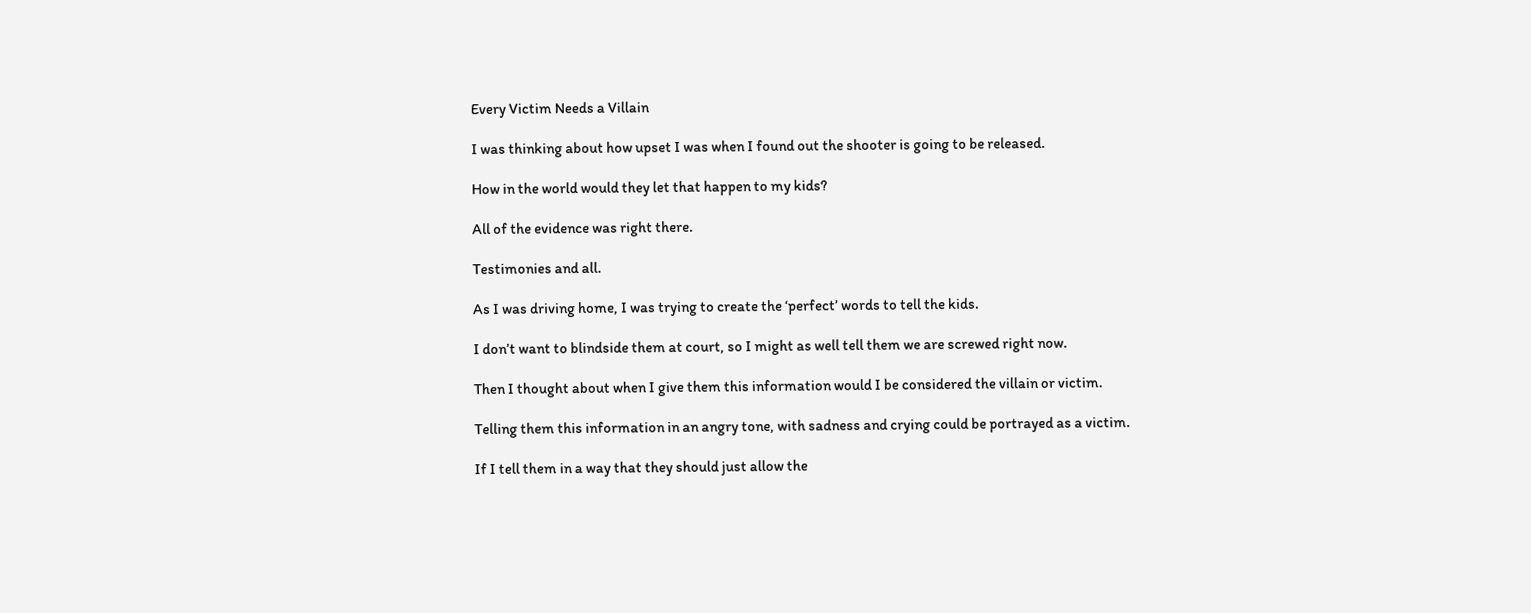Every Victim Needs a Villain

I was thinking about how upset I was when I found out the shooter is going to be released.

How in the world would they let that happen to my kids?

All of the evidence was right there.

Testimonies and all.

As I was driving home, I was trying to create the ‘perfect’ words to tell the kids.

I don’t want to blindside them at court, so I might as well tell them we are screwed right now.

Then I thought about when I give them this information would I be considered the villain or victim.

Telling them this information in an angry tone, with sadness and crying could be portrayed as a victim.

If I tell them in a way that they should just allow the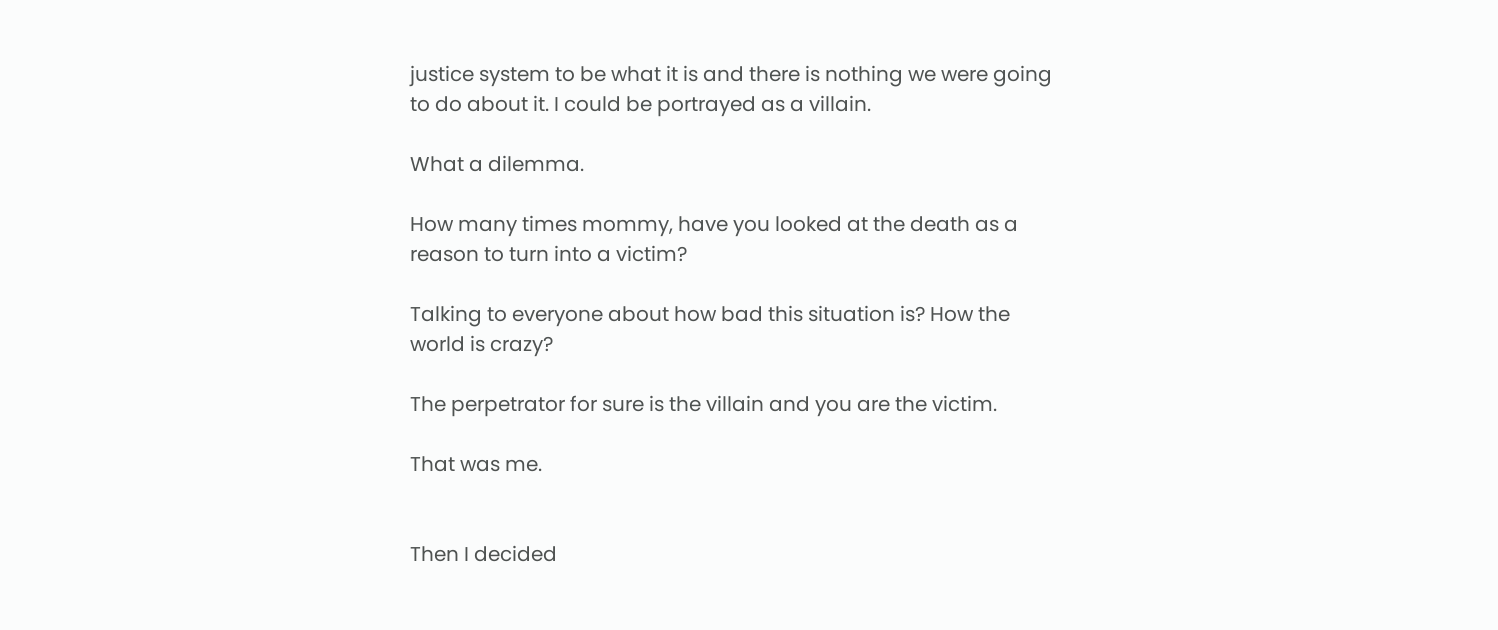justice system to be what it is and there is nothing we were going to do about it. I could be portrayed as a villain.

What a dilemma.

How many times mommy, have you looked at the death as a reason to turn into a victim?

Talking to everyone about how bad this situation is? How the world is crazy?

The perpetrator for sure is the villain and you are the victim.

That was me.


Then I decided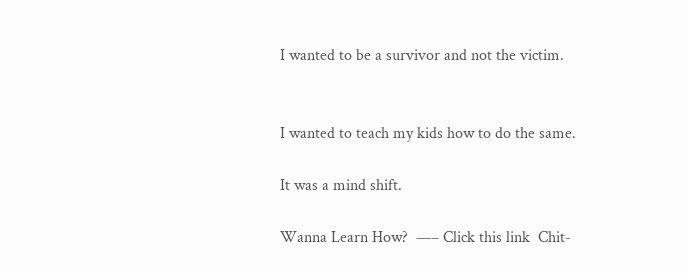I wanted to be a survivor and not the victim.


I wanted to teach my kids how to do the same.

It was a mind shift.

Wanna Learn How?  —– Click this link  Chit-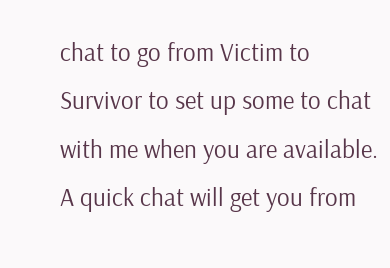chat to go from Victim to Survivor to set up some to chat with me when you are available. A quick chat will get you from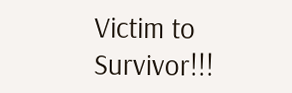Victim to Survivor!!!